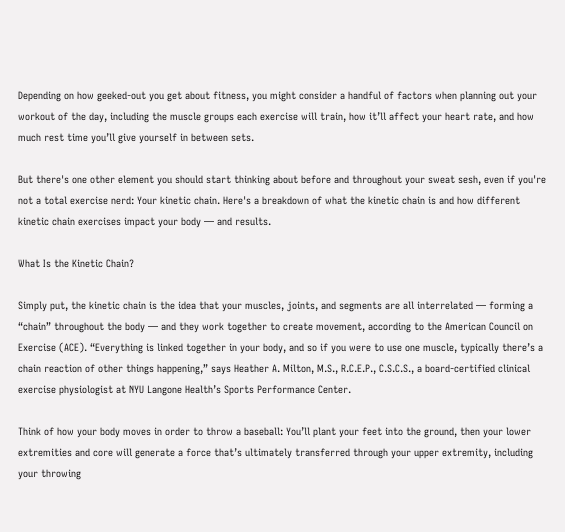Depending on how geeked-out you get about fitness, you might consider a handful of factors when planning out your workout of the day, including the muscle groups each exercise will train, how it’ll affect your heart rate, and how much rest time you’ll give yourself in between sets.

But there's one other element you should start thinking about before and throughout your sweat sesh, even if you're not a total exercise nerd: Your kinetic chain. Here's a breakdown of what the kinetic chain is and how different kinetic chain exercises impact your body — and results.

What Is the Kinetic Chain?

Simply put, the kinetic chain is the idea that your muscles, joints, and segments are all interrelated — forming a “chain” throughout the body — and they work together to create movement, according to the American Council on Exercise (ACE). “Everything is linked together in your body, and so if you were to use one muscle, typically there’s a chain reaction of other things happening,” says Heather A. Milton, M.S., R.C.E.P., C.S.C.S., a board-certified clinical exercise physiologist at NYU Langone Health’s Sports Performance Center.

Think of how your body moves in order to throw a baseball: You’ll plant your feet into the ground, then your lower extremities and core will generate a force that’s ultimately transferred through your upper extremity, including your throwing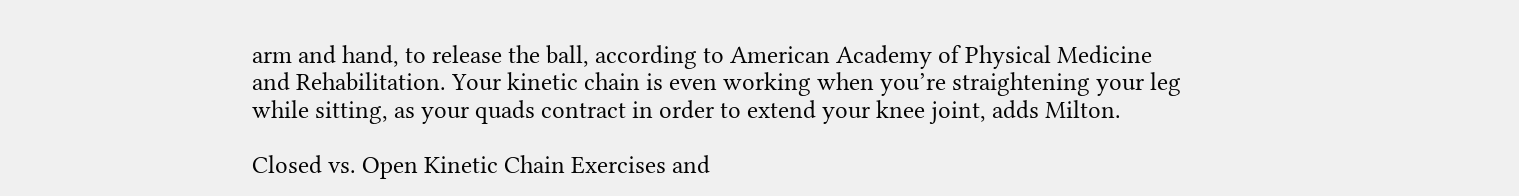arm and hand, to release the ball, according to American Academy of Physical Medicine and Rehabilitation. Your kinetic chain is even working when you’re straightening your leg while sitting, as your quads contract in order to extend your knee joint, adds Milton.

Closed vs. Open Kinetic Chain Exercises and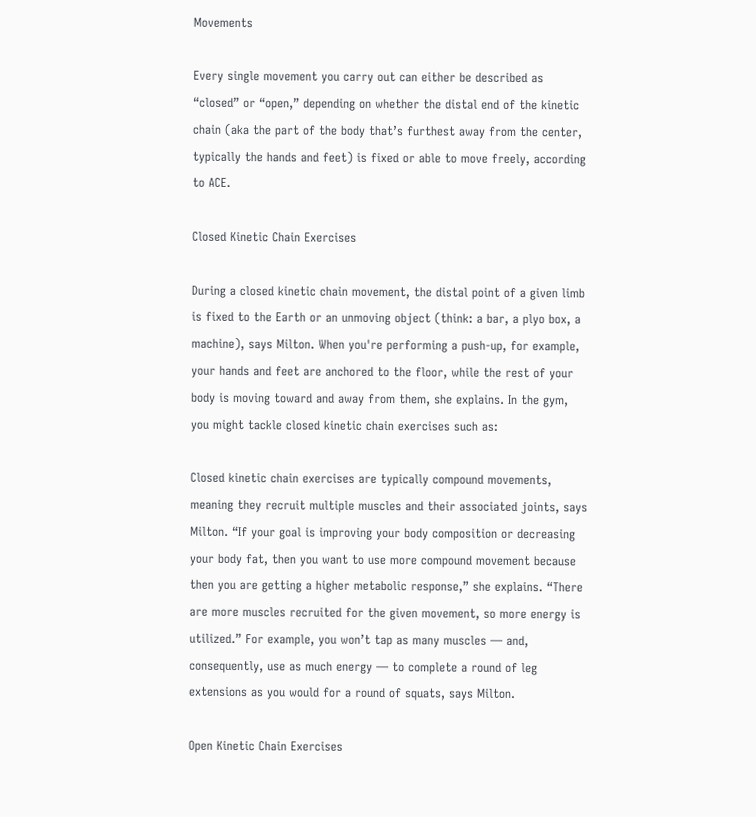Movements

Every single movement you carry out can either be described as “closed” or “open,” depending on whether the distal end of the kinetic chain (aka the part of the body that’s furthest away from the center, typically the hands and feet) is fixed or able to move freely, according to ACE.

Closed Kinetic Chain Exercises

During a closed kinetic chain movement, the distal point of a given limb is fixed to the Earth or an unmoving object (think: a bar, a plyo box, a machine), says Milton. When you're performing a push-up, for example, your hands and feet are anchored to the floor, while the rest of your body is moving toward and away from them, she explains. In the gym, you might tackle closed kinetic chain exercises such as:

Closed kinetic chain exercises are typically compound movements, meaning they recruit multiple muscles and their associated joints, says Milton. “If your goal is improving your body composition or decreasing your body fat, then you want to use more compound movement because then you are getting a higher metabolic response,” she explains. “There are more muscles recruited for the given movement, so more energy is utilized.” For example, you won’t tap as many muscles — and, consequently, use as much energy — to complete a round of leg extensions as you would for a round of squats, says Milton.

Open Kinetic Chain Exercises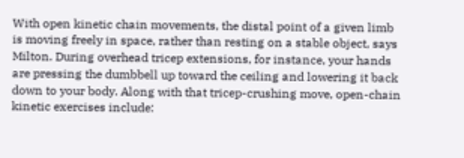With open kinetic chain movements, the distal point of a given limb is moving freely in space, rather than resting on a stable object, says Milton. During overhead tricep extensions, for instance, your hands are pressing the dumbbell up toward the ceiling and lowering it back down to your body. Along with that tricep-crushing move, open-chain kinetic exercises include: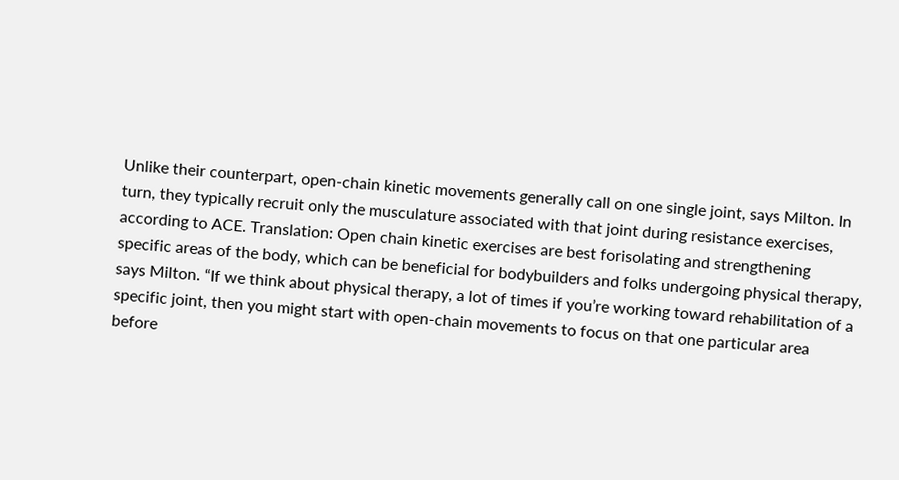Unlike their counterpart, open-chain kinetic movements generally call on one single joint, says Milton. In turn, they typically recruit only the musculature associated with that joint during resistance exercises, according to ACE. Translation: Open chain kinetic exercises are best forisolating and strengthening specific areas of the body, which can be beneficial for bodybuilders and folks undergoing physical therapy, says Milton. “If we think about physical therapy, a lot of times if you’re working toward rehabilitation of a specific joint, then you might start with open-chain movements to focus on that one particular area before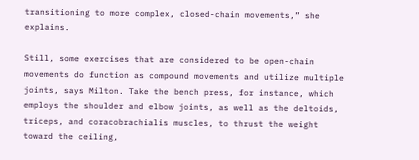transitioning to more complex, closed-chain movements,” she explains.

Still, some exercises that are considered to be open-chain movements do function as compound movements and utilize multiple joints, says Milton. Take the bench press, for instance, which employs the shoulder and elbow joints, as well as the deltoids, triceps, and coracobrachialis muscles, to thrust the weight toward the ceiling,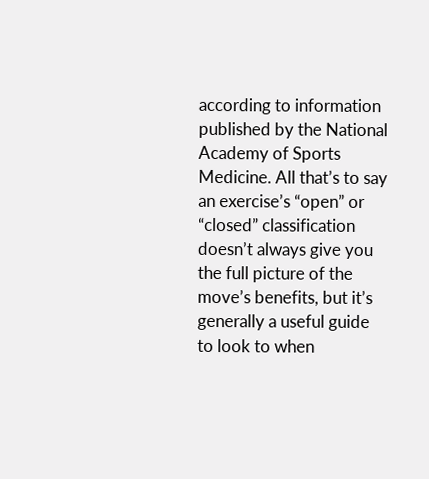according to information published by the National Academy of Sports Medicine. All that’s to say an exercise’s “open” or “closed” classification doesn’t always give you the full picture of the move’s benefits, but it’s generally a useful guide to look to when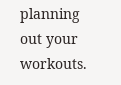planning out your workouts.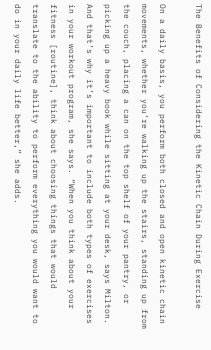The Benefits of Considering the Kinetic Chain During Exercise

On a daily basis, you perform both closed and open kinetic chain movements, whether you’re walking up the stairs, standing up from the couch, placing a can on the top shelf of your pantry, or picking up a heavy book while sitting at your desk, says Milton. And that’s why it’s important to include both types of exercises in your workout program, she says. “When you think about your fitness [routine], think about choosing things that would translate to the ability to perform everything you would want to do in your daily life better,” she adds.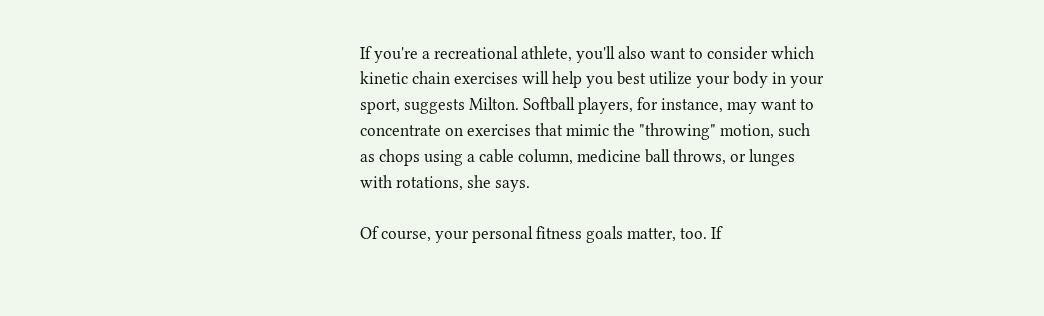If you're a recreational athlete, you'll also want to consider which kinetic chain exercises will help you best utilize your body in your sport, suggests Milton. Softball players, for instance, may want to concentrate on exercises that mimic the "throwing" motion, such as chops using a cable column, medicine ball throws, or lunges with rotations, she says.

Of course, your personal fitness goals matter, too. If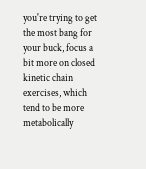you're trying to get the most bang for your buck, focus a bit more on closed kinetic chain exercises, which tend to be more metabolically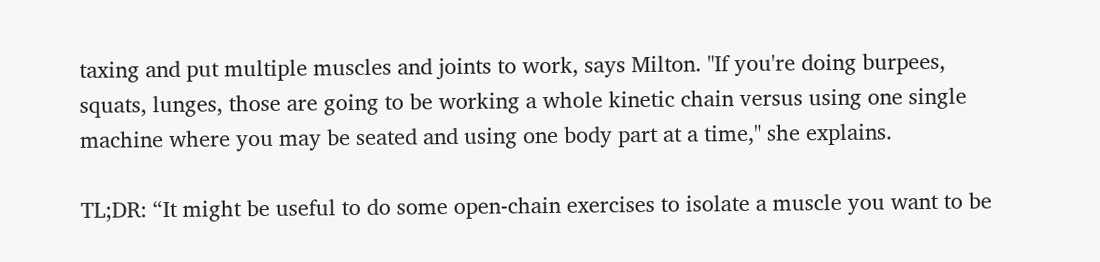taxing and put multiple muscles and joints to work, says Milton. "If you're doing burpees, squats, lunges, those are going to be working a whole kinetic chain versus using one single machine where you may be seated and using one body part at a time," she explains.

TL;DR: “It might be useful to do some open-chain exercises to isolate a muscle you want to be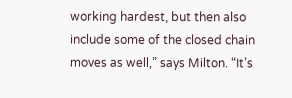working hardest, but then also include some of the closed chain moves as well,” says Milton. “It’s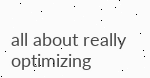all about really optimizing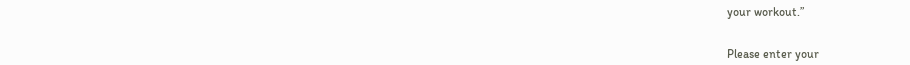your workout.”


Please enter your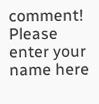comment!
Please enter your name here